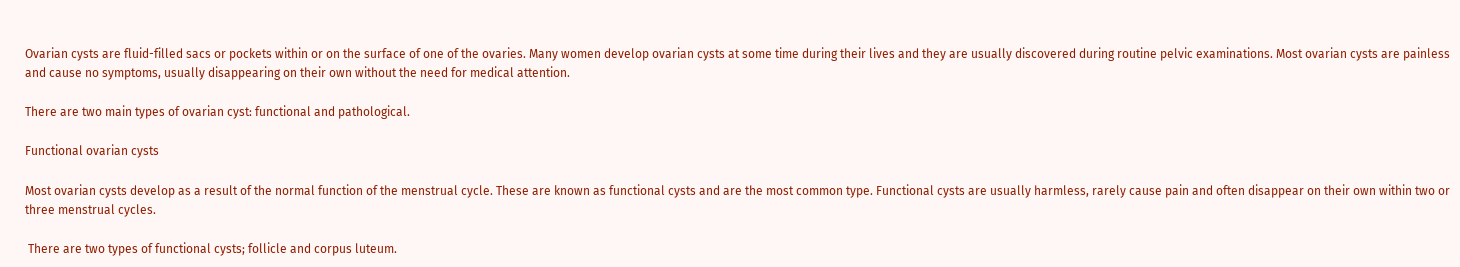Ovarian cysts are fluid-filled sacs or pockets within or on the surface of one of the ovaries. Many women develop ovarian cysts at some time during their lives and they are usually discovered during routine pelvic examinations. Most ovarian cysts are painless and cause no symptoms, usually disappearing on their own without the need for medical attention.

There are two main types of ovarian cyst: functional and pathological.

Functional ovarian cysts

Most ovarian cysts develop as a result of the normal function of the menstrual cycle. These are known as functional cysts and are the most common type. Functional cysts are usually harmless, rarely cause pain and often disappear on their own within two or three menstrual cycles.

 There are two types of functional cysts; follicle and corpus luteum.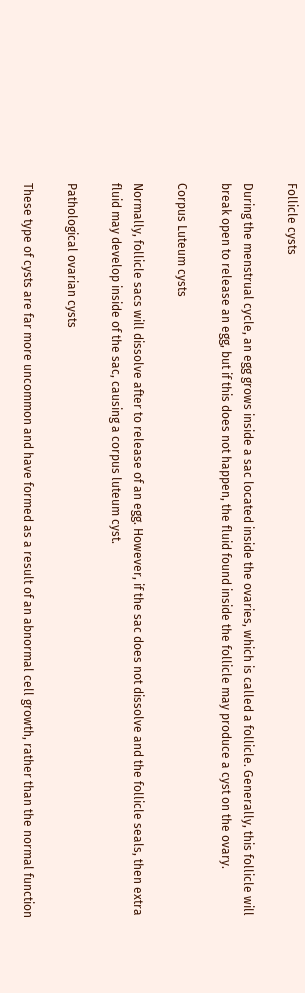Follicle cysts

During the menstrual cycle, an egg grows inside a sac located inside the ovaries, which is called a follicle. Generally, this follicle will break open to release an egg, but if this does not happen, the fluid found inside the follicle may produce a cyst on the ovary.

Corpus Luteum cysts

Normally, follicle sacs will dissolve after to release of an egg. However, if the sac does not dissolve and the follicle seals, then extra fluid may develop inside of the sac, causing a corpus luteum cyst.

Pathological ovarian cysts

These type of cysts are far more uncommon and have formed as a result of an abnormal cell growth, rather than the normal function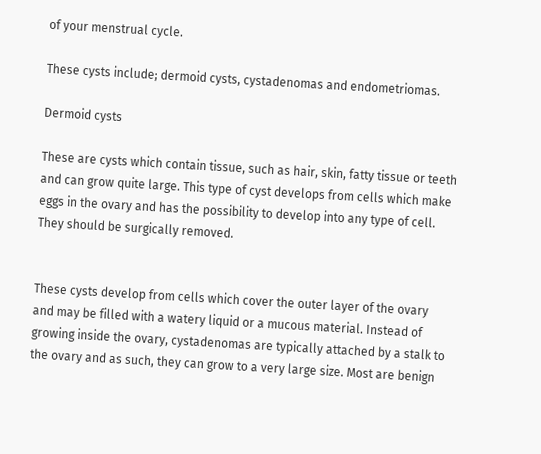of your menstrual cycle.

These cysts include; dermoid cysts, cystadenomas and endometriomas.

Dermoid cysts

These are cysts which contain tissue, such as hair, skin, fatty tissue or teeth and can grow quite large. This type of cyst develops from cells which make eggs in the ovary and has the possibility to develop into any type of cell. They should be surgically removed.


These cysts develop from cells which cover the outer layer of the ovary and may be filled with a watery liquid or a mucous material. Instead of growing inside the ovary, cystadenomas are typically attached by a stalk to the ovary and as such, they can grow to a very large size. Most are benign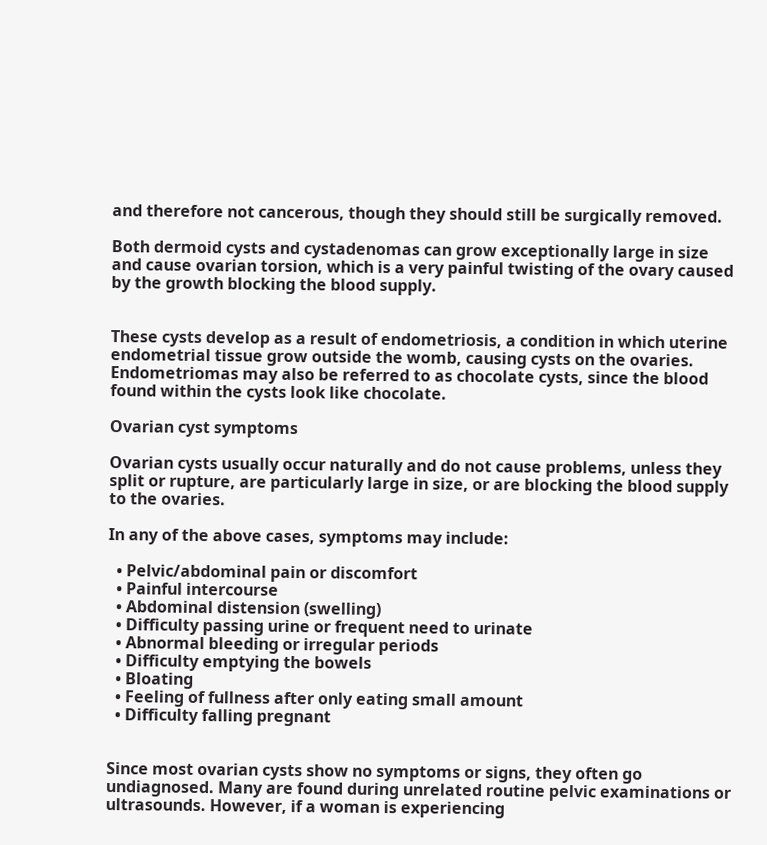and therefore not cancerous, though they should still be surgically removed.

Both dermoid cysts and cystadenomas can grow exceptionally large in size and cause ovarian torsion, which is a very painful twisting of the ovary caused by the growth blocking the blood supply.


These cysts develop as a result of endometriosis, a condition in which uterine endometrial tissue grow outside the womb, causing cysts on the ovaries. Endometriomas may also be referred to as chocolate cysts, since the blood found within the cysts look like chocolate.

Ovarian cyst symptoms

Ovarian cysts usually occur naturally and do not cause problems, unless they split or rupture, are particularly large in size, or are blocking the blood supply to the ovaries.

In any of the above cases, symptoms may include:

  • Pelvic/abdominal pain or discomfort
  • Painful intercourse
  • Abdominal distension (swelling)
  • Difficulty passing urine or frequent need to urinate
  • Abnormal bleeding or irregular periods
  • Difficulty emptying the bowels
  • Bloating
  • Feeling of fullness after only eating small amount
  • Difficulty falling pregnant


Since most ovarian cysts show no symptoms or signs, they often go undiagnosed. Many are found during unrelated routine pelvic examinations or ultrasounds. However, if a woman is experiencing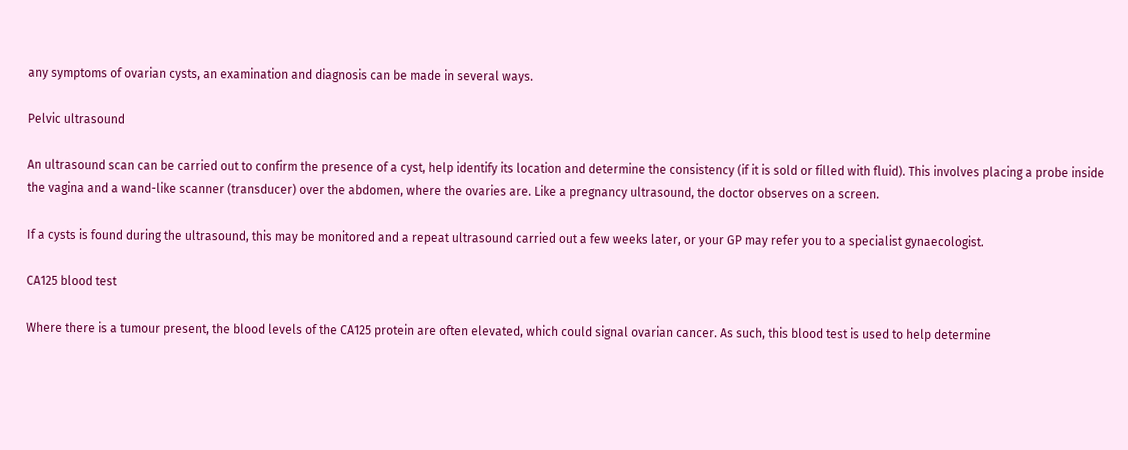any symptoms of ovarian cysts, an examination and diagnosis can be made in several ways.

Pelvic ultrasound

An ultrasound scan can be carried out to confirm the presence of a cyst, help identify its location and determine the consistency (if it is sold or filled with fluid). This involves placing a probe inside the vagina and a wand-like scanner (transducer) over the abdomen, where the ovaries are. Like a pregnancy ultrasound, the doctor observes on a screen.

If a cysts is found during the ultrasound, this may be monitored and a repeat ultrasound carried out a few weeks later, or your GP may refer you to a specialist gynaecologist.

CA125 blood test

Where there is a tumour present, the blood levels of the CA125 protein are often elevated, which could signal ovarian cancer. As such, this blood test is used to help determine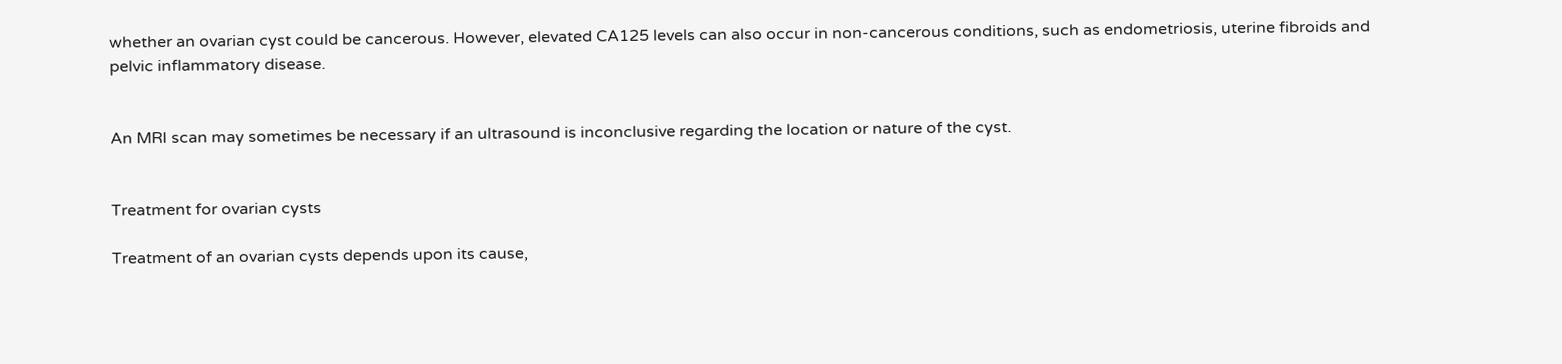whether an ovarian cyst could be cancerous. However, elevated CA125 levels can also occur in non-cancerous conditions, such as endometriosis, uterine fibroids and pelvic inflammatory disease.


An MRI scan may sometimes be necessary if an ultrasound is inconclusive regarding the location or nature of the cyst.


Treatment for ovarian cysts

Treatment of an ovarian cysts depends upon its cause,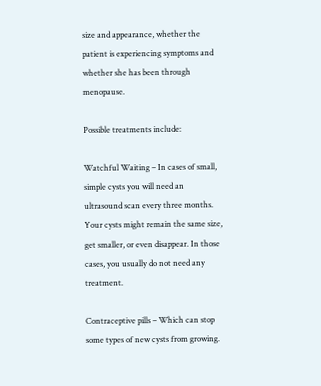size and appearance, whether the patient is experiencing symptoms and whether she has been through menopause.

Possible treatments include:

Watchful Waiting – In cases of small, simple cysts you will need an ultrasound scan every three months. Your cysts might remain the same size, get smaller, or even disappear. In those cases, you usually do not need any treatment.

Contraceptive pills – Which can stop some types of new cysts from growing.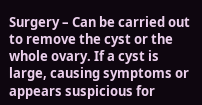Surgery – Can be carried out to remove the cyst or the whole ovary. If a cyst is large, causing symptoms or appears suspicious for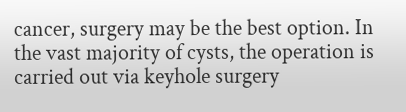cancer, surgery may be the best option. In the vast majority of cysts, the operation is carried out via keyhole surgery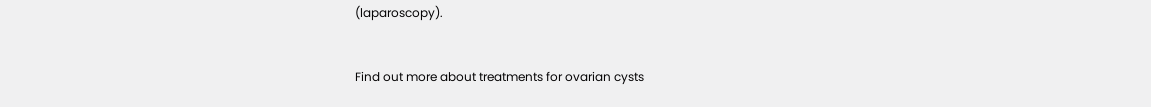(laparoscopy).


Find out more about treatments for ovarian cysts